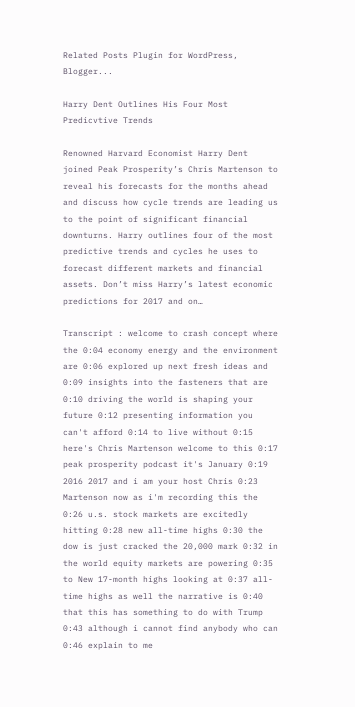Related Posts Plugin for WordPress, Blogger...

Harry Dent Outlines His Four Most Predicvtive Trends

Renowned Harvard Economist Harry Dent joined Peak Prosperity’s Chris Martenson to reveal his forecasts for the months ahead and discuss how cycle trends are leading us to the point of significant financial downturns. Harry outlines four of the most predictive trends and cycles he uses to forecast different markets and financial assets. Don’t miss Harry’s latest economic predictions for 2017 and on…

Transcript : welcome to crash concept where the 0:04 economy energy and the environment are 0:06 explored up next fresh ideas and 0:09 insights into the fasteners that are 0:10 driving the world is shaping your future 0:12 presenting information you can't afford 0:14 to live without 0:15 here's Chris Martenson welcome to this 0:17 peak prosperity podcast it's January 0:19 2016 2017 and i am your host Chris 0:23 Martenson now as i'm recording this the 0:26 u.s. stock markets are excitedly hitting 0:28 new all-time highs 0:30 the dow is just cracked the 20,000 mark 0:32 in the world equity markets are powering 0:35 to New 17-month highs looking at 0:37 all-time highs as well the narrative is 0:40 that this has something to do with Trump 0:43 although i cannot find anybody who can 0:46 explain to me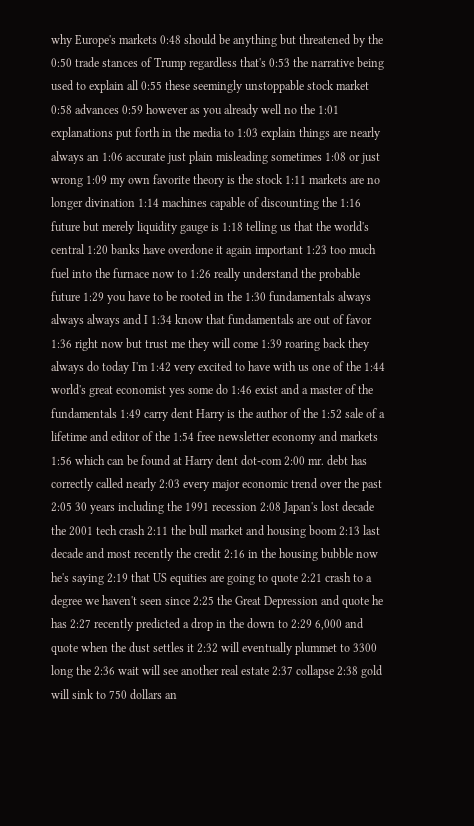why Europe's markets 0:48 should be anything but threatened by the 0:50 trade stances of Trump regardless that's 0:53 the narrative being used to explain all 0:55 these seemingly unstoppable stock market 0:58 advances 0:59 however as you already well no the 1:01 explanations put forth in the media to 1:03 explain things are nearly always an 1:06 accurate just plain misleading sometimes 1:08 or just wrong 1:09 my own favorite theory is the stock 1:11 markets are no longer divination 1:14 machines capable of discounting the 1:16 future but merely liquidity gauge is 1:18 telling us that the world's central 1:20 banks have overdone it again important 1:23 too much fuel into the furnace now to 1:26 really understand the probable future 1:29 you have to be rooted in the 1:30 fundamentals always always always and I 1:34 know that fundamentals are out of favor 1:36 right now but trust me they will come 1:39 roaring back they always do today I'm 1:42 very excited to have with us one of the 1:44 world's great economist yes some do 1:46 exist and a master of the fundamentals 1:49 carry dent Harry is the author of the 1:52 sale of a lifetime and editor of the 1:54 free newsletter economy and markets 1:56 which can be found at Harry dent dot-com 2:00 mr. debt has correctly called nearly 2:03 every major economic trend over the past 2:05 30 years including the 1991 recession 2:08 Japan's lost decade the 2001 tech crash 2:11 the bull market and housing boom 2:13 last decade and most recently the credit 2:16 in the housing bubble now he's saying 2:19 that US equities are going to quote 2:21 crash to a degree we haven't seen since 2:25 the Great Depression and quote he has 2:27 recently predicted a drop in the down to 2:29 6,000 and quote when the dust settles it 2:32 will eventually plummet to 3300 long the 2:36 wait will see another real estate 2:37 collapse 2:38 gold will sink to 750 dollars an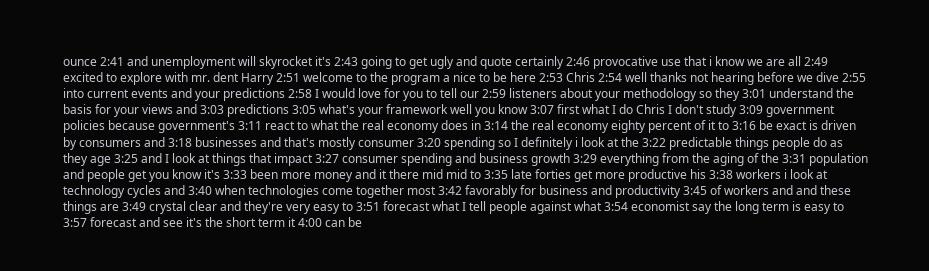ounce 2:41 and unemployment will skyrocket it's 2:43 going to get ugly and quote certainly 2:46 provocative use that i know we are all 2:49 excited to explore with mr. dent Harry 2:51 welcome to the program a nice to be here 2:53 Chris 2:54 well thanks not hearing before we dive 2:55 into current events and your predictions 2:58 I would love for you to tell our 2:59 listeners about your methodology so they 3:01 understand the basis for your views and 3:03 predictions 3:05 what's your framework well you know 3:07 first what I do Chris I don't study 3:09 government policies because government's 3:11 react to what the real economy does in 3:14 the real economy eighty percent of it to 3:16 be exact is driven by consumers and 3:18 businesses and that's mostly consumer 3:20 spending so I definitely i look at the 3:22 predictable things people do as they age 3:25 and I look at things that impact 3:27 consumer spending and business growth 3:29 everything from the aging of the 3:31 population and people get you know it's 3:33 been more money and it there mid mid to 3:35 late forties get more productive his 3:38 workers i look at technology cycles and 3:40 when technologies come together most 3:42 favorably for business and productivity 3:45 of workers and and these things are 3:49 crystal clear and they're very easy to 3:51 forecast what I tell people against what 3:54 economist say the long term is easy to 3:57 forecast and see it's the short term it 4:00 can be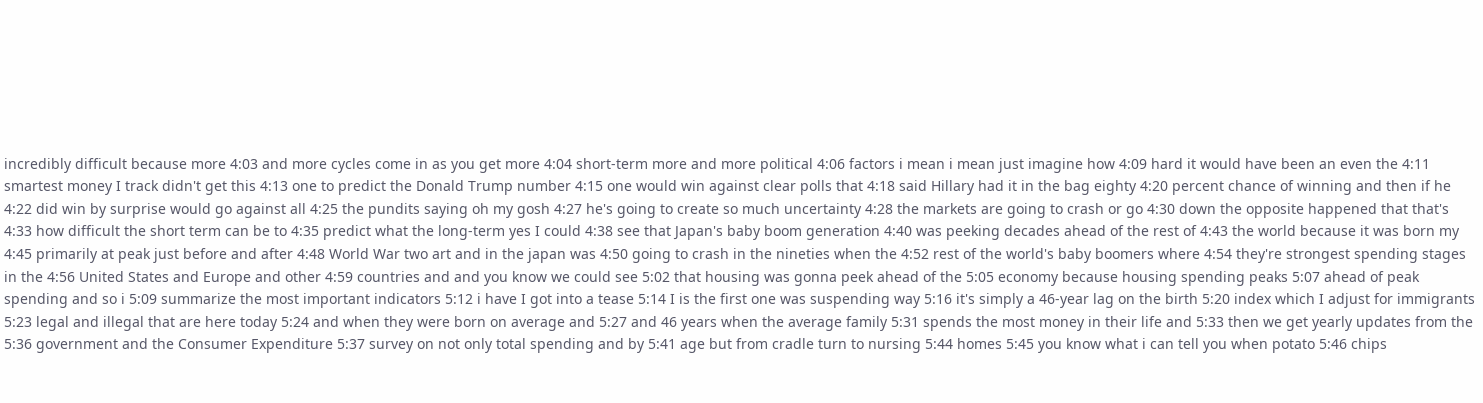incredibly difficult because more 4:03 and more cycles come in as you get more 4:04 short-term more and more political 4:06 factors i mean i mean just imagine how 4:09 hard it would have been an even the 4:11 smartest money I track didn't get this 4:13 one to predict the Donald Trump number 4:15 one would win against clear polls that 4:18 said Hillary had it in the bag eighty 4:20 percent chance of winning and then if he 4:22 did win by surprise would go against all 4:25 the pundits saying oh my gosh 4:27 he's going to create so much uncertainty 4:28 the markets are going to crash or go 4:30 down the opposite happened that that's 4:33 how difficult the short term can be to 4:35 predict what the long-term yes I could 4:38 see that Japan's baby boom generation 4:40 was peeking decades ahead of the rest of 4:43 the world because it was born my 4:45 primarily at peak just before and after 4:48 World War two art and in the japan was 4:50 going to crash in the nineties when the 4:52 rest of the world's baby boomers where 4:54 they're strongest spending stages in the 4:56 United States and Europe and other 4:59 countries and and you know we could see 5:02 that housing was gonna peek ahead of the 5:05 economy because housing spending peaks 5:07 ahead of peak spending and so i 5:09 summarize the most important indicators 5:12 i have I got into a tease 5:14 I is the first one was suspending way 5:16 it's simply a 46-year lag on the birth 5:20 index which I adjust for immigrants 5:23 legal and illegal that are here today 5:24 and when they were born on average and 5:27 and 46 years when the average family 5:31 spends the most money in their life and 5:33 then we get yearly updates from the 5:36 government and the Consumer Expenditure 5:37 survey on not only total spending and by 5:41 age but from cradle turn to nursing 5:44 homes 5:45 you know what i can tell you when potato 5:46 chips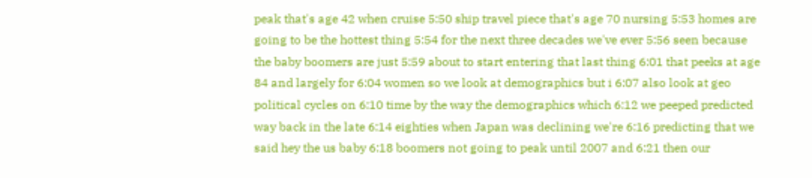peak that's age 42 when cruise 5:50 ship travel piece that's age 70 nursing 5:53 homes are going to be the hottest thing 5:54 for the next three decades we've ever 5:56 seen because the baby boomers are just 5:59 about to start entering that last thing 6:01 that peeks at age 84 and largely for 6:04 women so we look at demographics but i 6:07 also look at geo political cycles on 6:10 time by the way the demographics which 6:12 we peeped predicted way back in the late 6:14 eighties when Japan was declining we're 6:16 predicting that we said hey the us baby 6:18 boomers not going to peak until 2007 and 6:21 then our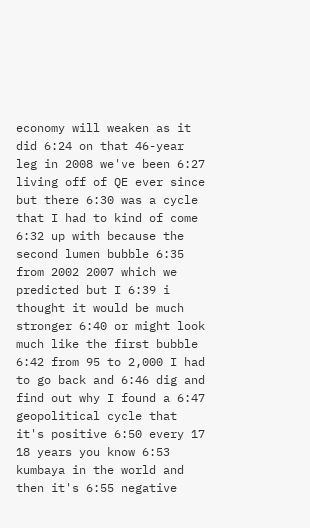economy will weaken as it did 6:24 on that 46-year leg in 2008 we've been 6:27 living off of QE ever since but there 6:30 was a cycle that I had to kind of come 6:32 up with because the second lumen bubble 6:35 from 2002 2007 which we predicted but I 6:39 i thought it would be much stronger 6:40 or might look much like the first bubble 6:42 from 95 to 2,000 I had to go back and 6:46 dig and find out why I found a 6:47 geopolitical cycle that it's positive 6:50 every 17 18 years you know 6:53 kumbaya in the world and then it's 6:55 negative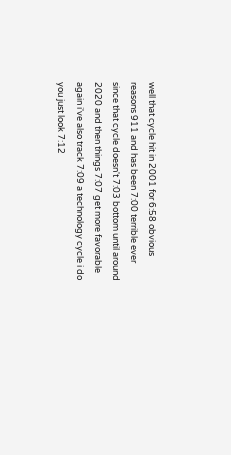well that cycle hit in 2001 for 6:58 obvious reasons 911 and has been 7:00 terrible ever since that cycle doesn't 7:03 bottom until around 2020 and then things 7:07 get more favorable again i've also track 7:09 a technology cycle i do you just look 7:12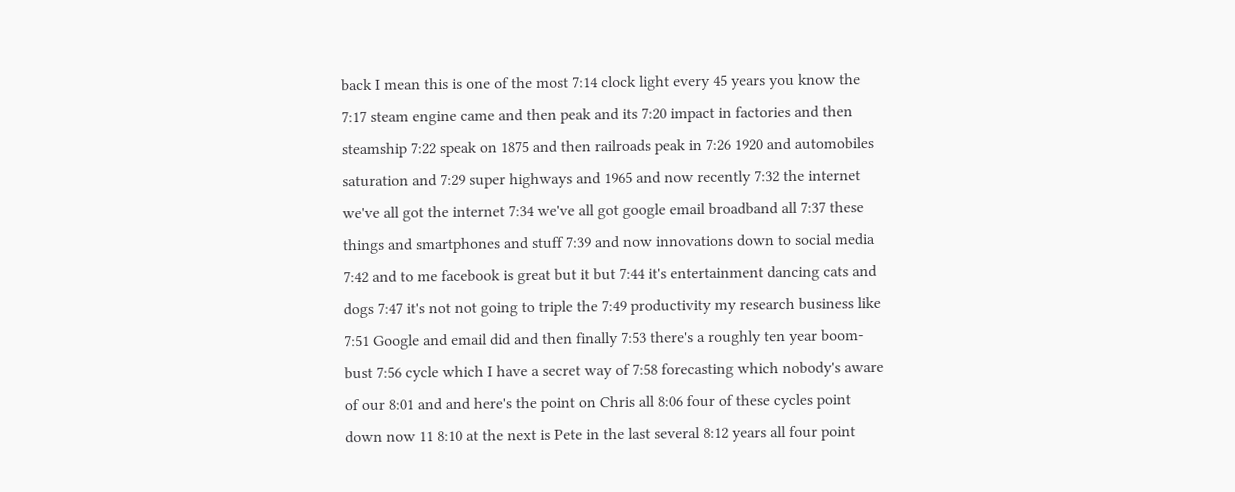back I mean this is one of the most 7:14 clock light every 45 years you know the 7:17 steam engine came and then peak and its 7:20 impact in factories and then steamship 7:22 speak on 1875 and then railroads peak in 7:26 1920 and automobiles saturation and 7:29 super highways and 1965 and now recently 7:32 the internet we've all got the internet 7:34 we've all got google email broadband all 7:37 these things and smartphones and stuff 7:39 and now innovations down to social media 7:42 and to me facebook is great but it but 7:44 it's entertainment dancing cats and dogs 7:47 it's not not going to triple the 7:49 productivity my research business like 7:51 Google and email did and then finally 7:53 there's a roughly ten year boom-bust 7:56 cycle which I have a secret way of 7:58 forecasting which nobody's aware of our 8:01 and and here's the point on Chris all 8:06 four of these cycles point down now 11 8:10 at the next is Pete in the last several 8:12 years all four point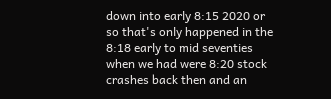down into early 8:15 2020 or so that's only happened in the 8:18 early to mid seventies when we had were 8:20 stock crashes back then and an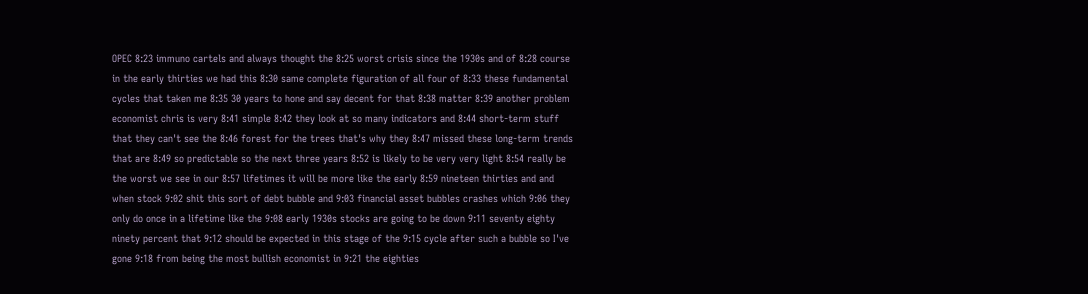OPEC 8:23 immuno cartels and always thought the 8:25 worst crisis since the 1930s and of 8:28 course in the early thirties we had this 8:30 same complete figuration of all four of 8:33 these fundamental cycles that taken me 8:35 30 years to hone and say decent for that 8:38 matter 8:39 another problem economist chris is very 8:41 simple 8:42 they look at so many indicators and 8:44 short-term stuff that they can't see the 8:46 forest for the trees that's why they 8:47 missed these long-term trends that are 8:49 so predictable so the next three years 8:52 is likely to be very very light 8:54 really be the worst we see in our 8:57 lifetimes it will be more like the early 8:59 nineteen thirties and and when stock 9:02 shit this sort of debt bubble and 9:03 financial asset bubbles crashes which 9:06 they only do once in a lifetime like the 9:08 early 1930s stocks are going to be down 9:11 seventy eighty ninety percent that 9:12 should be expected in this stage of the 9:15 cycle after such a bubble so I've gone 9:18 from being the most bullish economist in 9:21 the eighties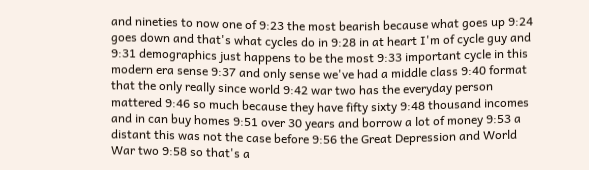and nineties to now one of 9:23 the most bearish because what goes up 9:24 goes down and that's what cycles do in 9:28 in at heart I'm of cycle guy and 9:31 demographics just happens to be the most 9:33 important cycle in this modern era sense 9:37 and only sense we've had a middle class 9:40 format that the only really since world 9:42 war two has the everyday person mattered 9:46 so much because they have fifty sixty 9:48 thousand incomes and in can buy homes 9:51 over 30 years and borrow a lot of money 9:53 a distant this was not the case before 9:56 the Great Depression and World War two 9:58 so that's a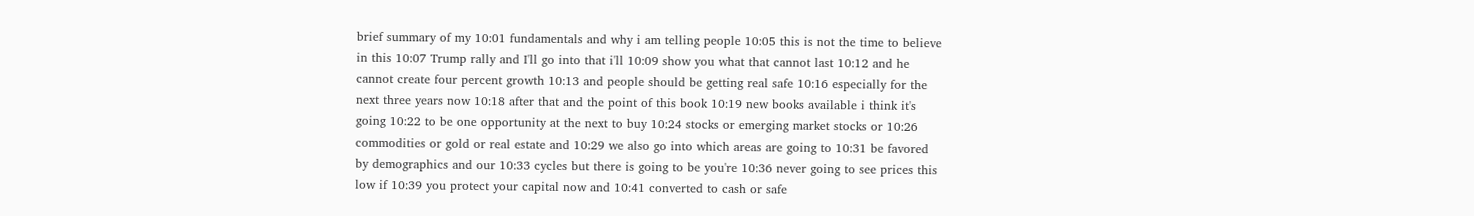brief summary of my 10:01 fundamentals and why i am telling people 10:05 this is not the time to believe in this 10:07 Trump rally and I'll go into that i'll 10:09 show you what that cannot last 10:12 and he cannot create four percent growth 10:13 and people should be getting real safe 10:16 especially for the next three years now 10:18 after that and the point of this book 10:19 new books available i think it's going 10:22 to be one opportunity at the next to buy 10:24 stocks or emerging market stocks or 10:26 commodities or gold or real estate and 10:29 we also go into which areas are going to 10:31 be favored by demographics and our 10:33 cycles but there is going to be you're 10:36 never going to see prices this low if 10:39 you protect your capital now and 10:41 converted to cash or safe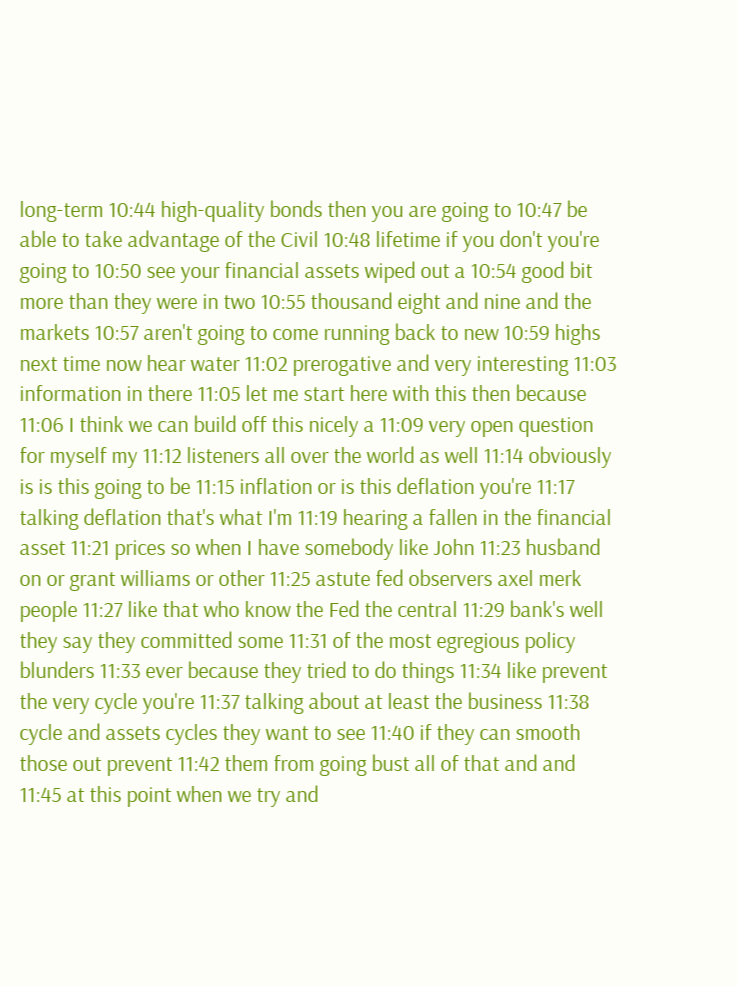long-term 10:44 high-quality bonds then you are going to 10:47 be able to take advantage of the Civil 10:48 lifetime if you don't you're going to 10:50 see your financial assets wiped out a 10:54 good bit more than they were in two 10:55 thousand eight and nine and the markets 10:57 aren't going to come running back to new 10:59 highs next time now hear water 11:02 prerogative and very interesting 11:03 information in there 11:05 let me start here with this then because 11:06 I think we can build off this nicely a 11:09 very open question for myself my 11:12 listeners all over the world as well 11:14 obviously is is this going to be 11:15 inflation or is this deflation you're 11:17 talking deflation that's what I'm 11:19 hearing a fallen in the financial asset 11:21 prices so when I have somebody like John 11:23 husband on or grant williams or other 11:25 astute fed observers axel merk people 11:27 like that who know the Fed the central 11:29 bank's well they say they committed some 11:31 of the most egregious policy blunders 11:33 ever because they tried to do things 11:34 like prevent the very cycle you're 11:37 talking about at least the business 11:38 cycle and assets cycles they want to see 11:40 if they can smooth those out prevent 11:42 them from going bust all of that and and 11:45 at this point when we try and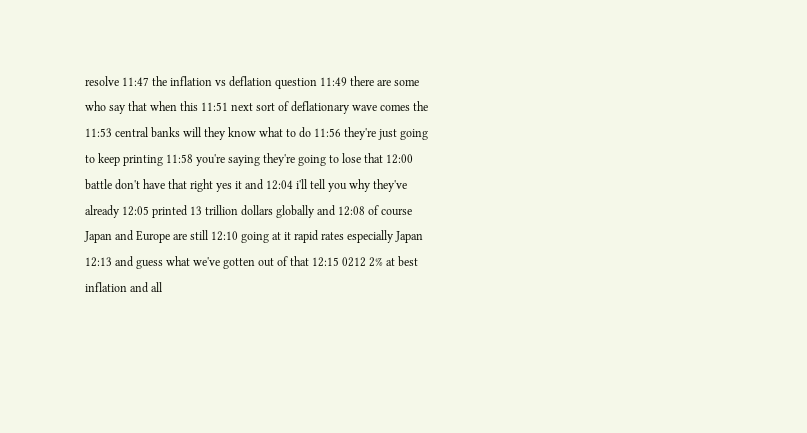resolve 11:47 the inflation vs deflation question 11:49 there are some who say that when this 11:51 next sort of deflationary wave comes the 11:53 central banks will they know what to do 11:56 they're just going to keep printing 11:58 you're saying they're going to lose that 12:00 battle don't have that right yes it and 12:04 i'll tell you why they've already 12:05 printed 13 trillion dollars globally and 12:08 of course Japan and Europe are still 12:10 going at it rapid rates especially Japan 12:13 and guess what we've gotten out of that 12:15 0212 2% at best inflation and all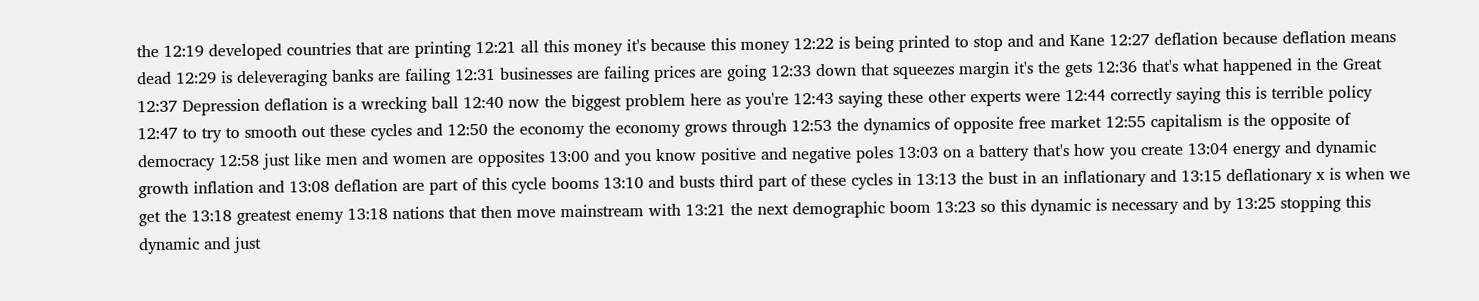the 12:19 developed countries that are printing 12:21 all this money it's because this money 12:22 is being printed to stop and and Kane 12:27 deflation because deflation means dead 12:29 is deleveraging banks are failing 12:31 businesses are failing prices are going 12:33 down that squeezes margin it's the gets 12:36 that's what happened in the Great 12:37 Depression deflation is a wrecking ball 12:40 now the biggest problem here as you're 12:43 saying these other experts were 12:44 correctly saying this is terrible policy 12:47 to try to smooth out these cycles and 12:50 the economy the economy grows through 12:53 the dynamics of opposite free market 12:55 capitalism is the opposite of democracy 12:58 just like men and women are opposites 13:00 and you know positive and negative poles 13:03 on a battery that's how you create 13:04 energy and dynamic growth inflation and 13:08 deflation are part of this cycle booms 13:10 and busts third part of these cycles in 13:13 the bust in an inflationary and 13:15 deflationary x is when we get the 13:18 greatest enemy 13:18 nations that then move mainstream with 13:21 the next demographic boom 13:23 so this dynamic is necessary and by 13:25 stopping this dynamic and just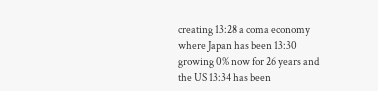creating 13:28 a coma economy where Japan has been 13:30 growing 0% now for 26 years and the US 13:34 has been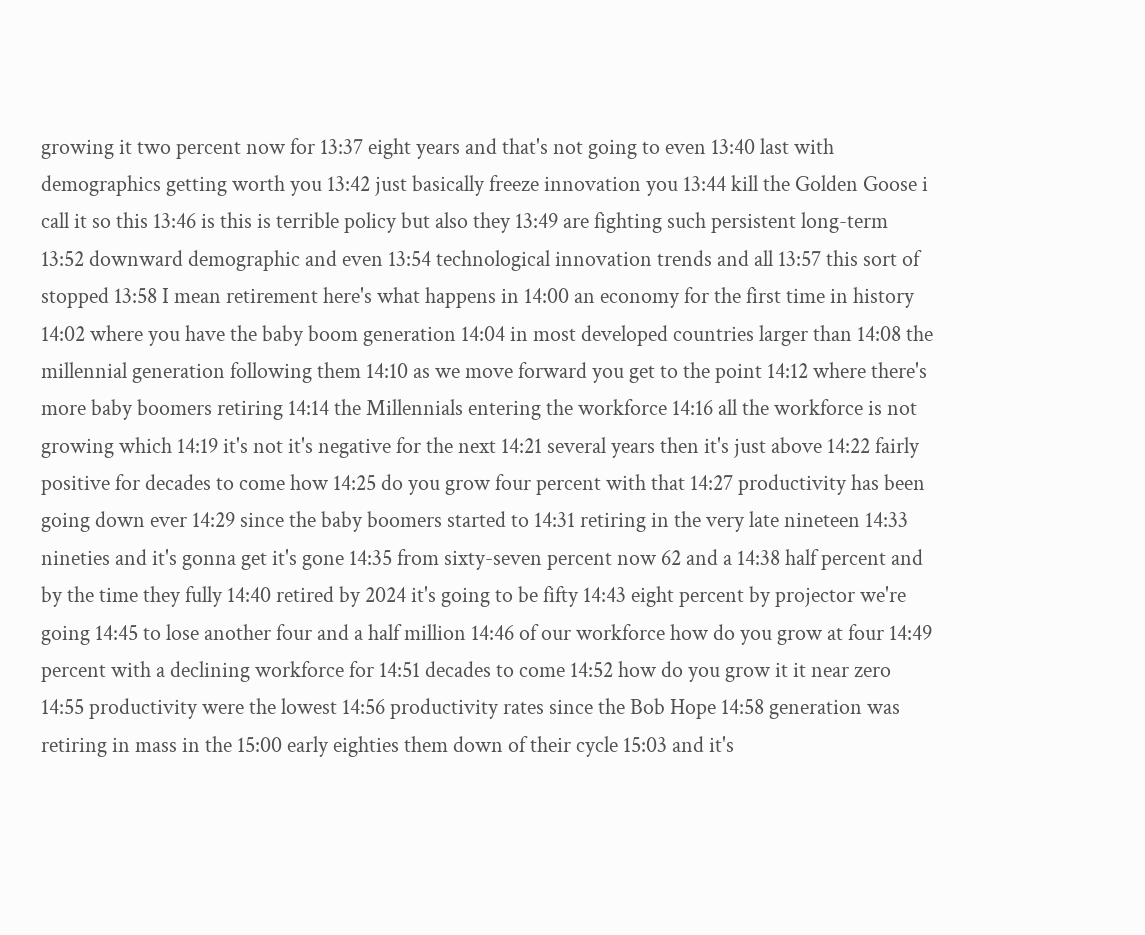growing it two percent now for 13:37 eight years and that's not going to even 13:40 last with demographics getting worth you 13:42 just basically freeze innovation you 13:44 kill the Golden Goose i call it so this 13:46 is this is terrible policy but also they 13:49 are fighting such persistent long-term 13:52 downward demographic and even 13:54 technological innovation trends and all 13:57 this sort of stopped 13:58 I mean retirement here's what happens in 14:00 an economy for the first time in history 14:02 where you have the baby boom generation 14:04 in most developed countries larger than 14:08 the millennial generation following them 14:10 as we move forward you get to the point 14:12 where there's more baby boomers retiring 14:14 the Millennials entering the workforce 14:16 all the workforce is not growing which 14:19 it's not it's negative for the next 14:21 several years then it's just above 14:22 fairly positive for decades to come how 14:25 do you grow four percent with that 14:27 productivity has been going down ever 14:29 since the baby boomers started to 14:31 retiring in the very late nineteen 14:33 nineties and it's gonna get it's gone 14:35 from sixty-seven percent now 62 and a 14:38 half percent and by the time they fully 14:40 retired by 2024 it's going to be fifty 14:43 eight percent by projector we're going 14:45 to lose another four and a half million 14:46 of our workforce how do you grow at four 14:49 percent with a declining workforce for 14:51 decades to come 14:52 how do you grow it it near zero 14:55 productivity were the lowest 14:56 productivity rates since the Bob Hope 14:58 generation was retiring in mass in the 15:00 early eighties them down of their cycle 15:03 and it's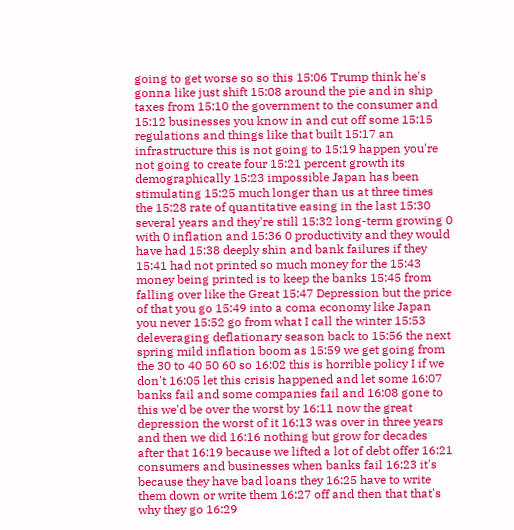going to get worse so so this 15:06 Trump think he's gonna like just shift 15:08 around the pie and in ship taxes from 15:10 the government to the consumer and 15:12 businesses you know in and cut off some 15:15 regulations and things like that built 15:17 an infrastructure this is not going to 15:19 happen you're not going to create four 15:21 percent growth its demographically 15:23 impossible Japan has been stimulating 15:25 much longer than us at three times the 15:28 rate of quantitative easing in the last 15:30 several years and they're still 15:32 long-term growing 0 with 0 inflation and 15:36 0 productivity and they would have had 15:38 deeply shin and bank failures if they 15:41 had not printed so much money for the 15:43 money being printed is to keep the banks 15:45 from falling over like the Great 15:47 Depression but the price of that you go 15:49 into a coma economy like Japan you never 15:52 go from what I call the winter 15:53 deleveraging deflationary season back to 15:56 the next spring mild inflation boom as 15:59 we get going from the 30 to 40 50 60 so 16:02 this is horrible policy I if we don't 16:05 let this crisis happened and let some 16:07 banks fail and some companies fail and 16:08 gone to this we'd be over the worst by 16:11 now the great depression the worst of it 16:13 was over in three years and then we did 16:16 nothing but grow for decades after that 16:19 because we lifted a lot of debt offer 16:21 consumers and businesses when banks fail 16:23 it's because they have bad loans they 16:25 have to write them down or write them 16:27 off and then that that's why they go 16:29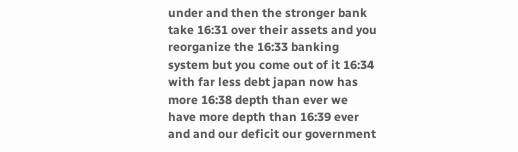under and then the stronger bank take 16:31 over their assets and you reorganize the 16:33 banking system but you come out of it 16:34 with far less debt japan now has more 16:38 depth than ever we have more depth than 16:39 ever and and our deficit our government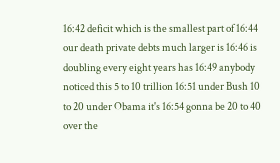16:42 deficit which is the smallest part of 16:44 our death private debts much larger is 16:46 is doubling every eight years has 16:49 anybody noticed this 5 to 10 trillion 16:51 under Bush 10 to 20 under Obama it's 16:54 gonna be 20 to 40 over the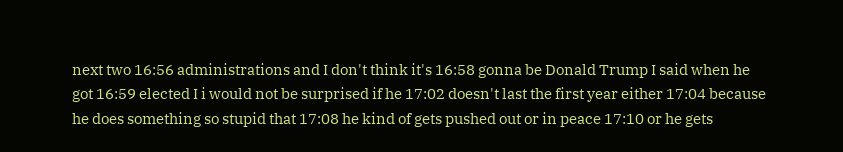next two 16:56 administrations and I don't think it's 16:58 gonna be Donald Trump I said when he got 16:59 elected I i would not be surprised if he 17:02 doesn't last the first year either 17:04 because he does something so stupid that 17:08 he kind of gets pushed out or in peace 17:10 or he gets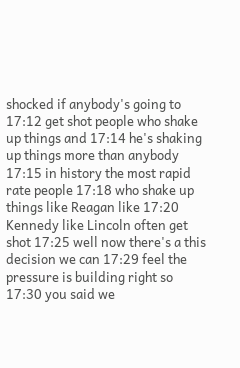shocked if anybody's going to 17:12 get shot people who shake up things and 17:14 he's shaking up things more than anybody 17:15 in history the most rapid rate people 17:18 who shake up things like Reagan like 17:20 Kennedy like Lincoln often get shot 17:25 well now there's a this decision we can 17:29 feel the pressure is building right so 17:30 you said we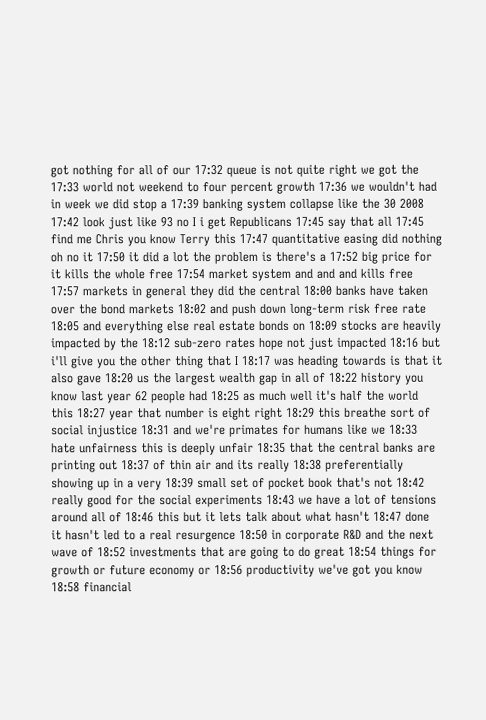got nothing for all of our 17:32 queue is not quite right we got the 17:33 world not weekend to four percent growth 17:36 we wouldn't had in week we did stop a 17:39 banking system collapse like the 30 2008 17:42 look just like 93 no I i get Republicans 17:45 say that all 17:45 find me Chris you know Terry this 17:47 quantitative easing did nothing oh no it 17:50 it did a lot the problem is there's a 17:52 big price for it kills the whole free 17:54 market system and and and kills free 17:57 markets in general they did the central 18:00 banks have taken over the bond markets 18:02 and push down long-term risk free rate 18:05 and everything else real estate bonds on 18:09 stocks are heavily impacted by the 18:12 sub-zero rates hope not just impacted 18:16 but i'll give you the other thing that I 18:17 was heading towards is that it also gave 18:20 us the largest wealth gap in all of 18:22 history you know last year 62 people had 18:25 as much well it's half the world this 18:27 year that number is eight right 18:29 this breathe sort of social injustice 18:31 and we're primates for humans like we 18:33 hate unfairness this is deeply unfair 18:35 that the central banks are printing out 18:37 of thin air and its really 18:38 preferentially showing up in a very 18:39 small set of pocket book that's not 18:42 really good for the social experiments 18:43 we have a lot of tensions around all of 18:46 this but it lets talk about what hasn't 18:47 done it hasn't led to a real resurgence 18:50 in corporate R&D and the next wave of 18:52 investments that are going to do great 18:54 things for growth or future economy or 18:56 productivity we've got you know 18:58 financial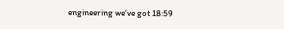engineering we've got 18:59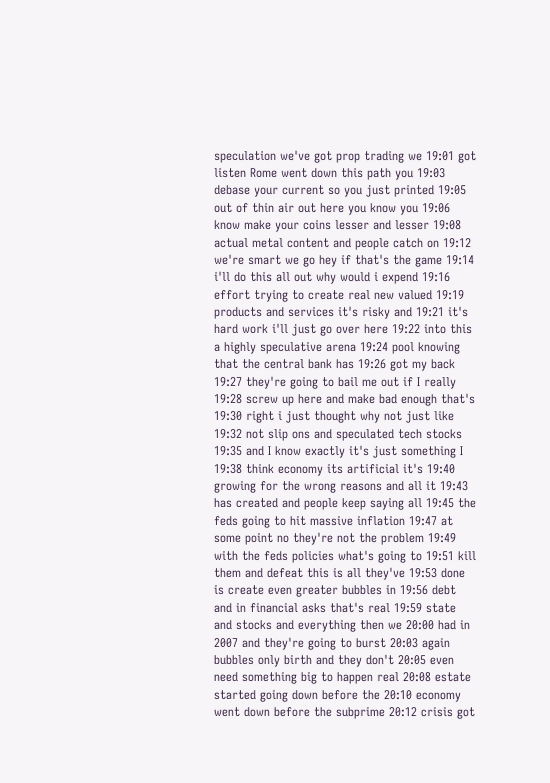speculation we've got prop trading we 19:01 got listen Rome went down this path you 19:03 debase your current so you just printed 19:05 out of thin air out here you know you 19:06 know make your coins lesser and lesser 19:08 actual metal content and people catch on 19:12 we're smart we go hey if that's the game 19:14 i'll do this all out why would i expend 19:16 effort trying to create real new valued 19:19 products and services it's risky and 19:21 it's hard work i'll just go over here 19:22 into this a highly speculative arena 19:24 pool knowing that the central bank has 19:26 got my back 19:27 they're going to bail me out if I really 19:28 screw up here and make bad enough that's 19:30 right i just thought why not just like 19:32 not slip ons and speculated tech stocks 19:35 and I know exactly it's just something I 19:38 think economy its artificial it's 19:40 growing for the wrong reasons and all it 19:43 has created and people keep saying all 19:45 the feds going to hit massive inflation 19:47 at some point no they're not the problem 19:49 with the feds policies what's going to 19:51 kill them and defeat this is all they've 19:53 done is create even greater bubbles in 19:56 debt and in financial asks that's real 19:59 state and stocks and everything then we 20:00 had in 2007 and they're going to burst 20:03 again bubbles only birth and they don't 20:05 even need something big to happen real 20:08 estate started going down before the 20:10 economy went down before the subprime 20:12 crisis got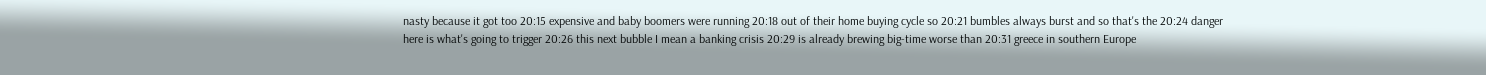nasty because it got too 20:15 expensive and baby boomers were running 20:18 out of their home buying cycle so 20:21 bumbles always burst and so that's the 20:24 danger here is what's going to trigger 20:26 this next bubble I mean a banking crisis 20:29 is already brewing big-time worse than 20:31 greece in southern Europe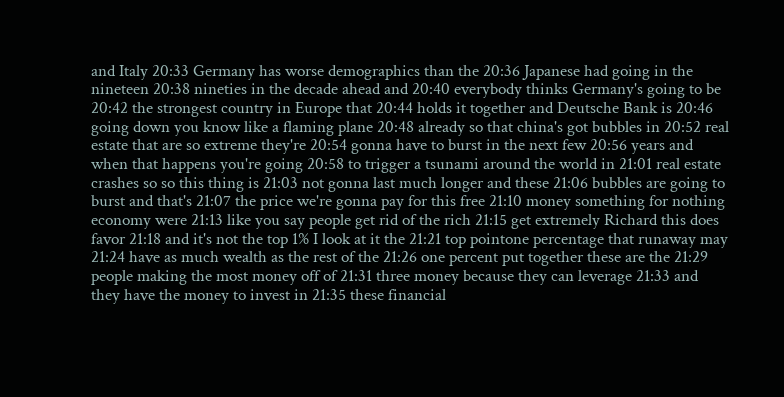and Italy 20:33 Germany has worse demographics than the 20:36 Japanese had going in the nineteen 20:38 nineties in the decade ahead and 20:40 everybody thinks Germany's going to be 20:42 the strongest country in Europe that 20:44 holds it together and Deutsche Bank is 20:46 going down you know like a flaming plane 20:48 already so that china's got bubbles in 20:52 real estate that are so extreme they're 20:54 gonna have to burst in the next few 20:56 years and when that happens you're going 20:58 to trigger a tsunami around the world in 21:01 real estate crashes so so this thing is 21:03 not gonna last much longer and these 21:06 bubbles are going to burst and that's 21:07 the price we're gonna pay for this free 21:10 money something for nothing economy were 21:13 like you say people get rid of the rich 21:15 get extremely Richard this does favor 21:18 and it's not the top 1% I look at it the 21:21 top pointone percentage that runaway may 21:24 have as much wealth as the rest of the 21:26 one percent put together these are the 21:29 people making the most money off of 21:31 three money because they can leverage 21:33 and they have the money to invest in 21:35 these financial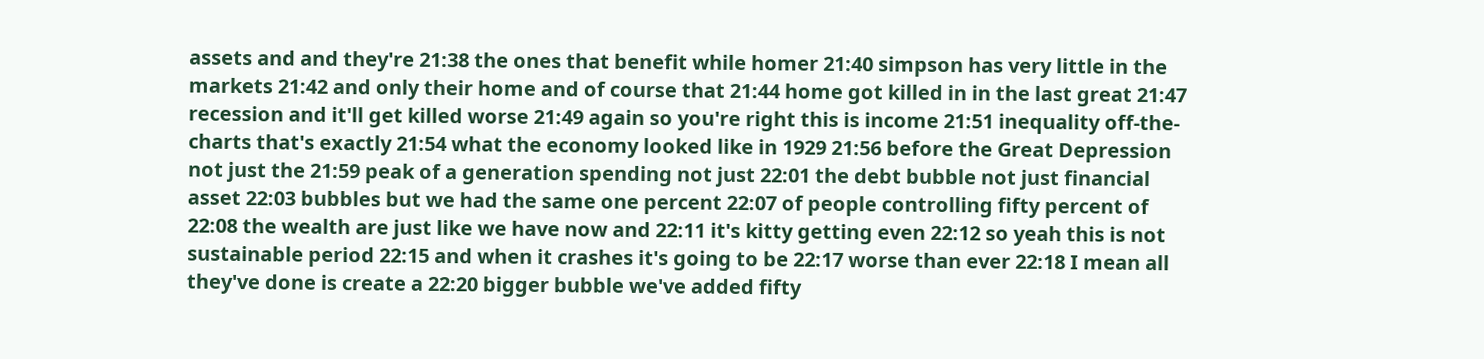assets and and they're 21:38 the ones that benefit while homer 21:40 simpson has very little in the markets 21:42 and only their home and of course that 21:44 home got killed in in the last great 21:47 recession and it'll get killed worse 21:49 again so you're right this is income 21:51 inequality off-the-charts that's exactly 21:54 what the economy looked like in 1929 21:56 before the Great Depression not just the 21:59 peak of a generation spending not just 22:01 the debt bubble not just financial asset 22:03 bubbles but we had the same one percent 22:07 of people controlling fifty percent of 22:08 the wealth are just like we have now and 22:11 it's kitty getting even 22:12 so yeah this is not sustainable period 22:15 and when it crashes it's going to be 22:17 worse than ever 22:18 I mean all they've done is create a 22:20 bigger bubble we've added fifty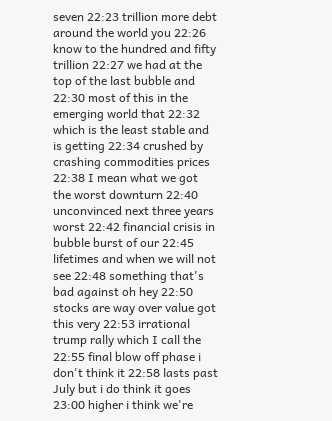seven 22:23 trillion more debt around the world you 22:26 know to the hundred and fifty trillion 22:27 we had at the top of the last bubble and 22:30 most of this in the emerging world that 22:32 which is the least stable and is getting 22:34 crushed by crashing commodities prices 22:38 I mean what we got the worst downturn 22:40 unconvinced next three years worst 22:42 financial crisis in bubble burst of our 22:45 lifetimes and when we will not see 22:48 something that's bad against oh hey 22:50 stocks are way over value got this very 22:53 irrational trump rally which I call the 22:55 final blow off phase i don't think it 22:58 lasts past July but i do think it goes 23:00 higher i think we're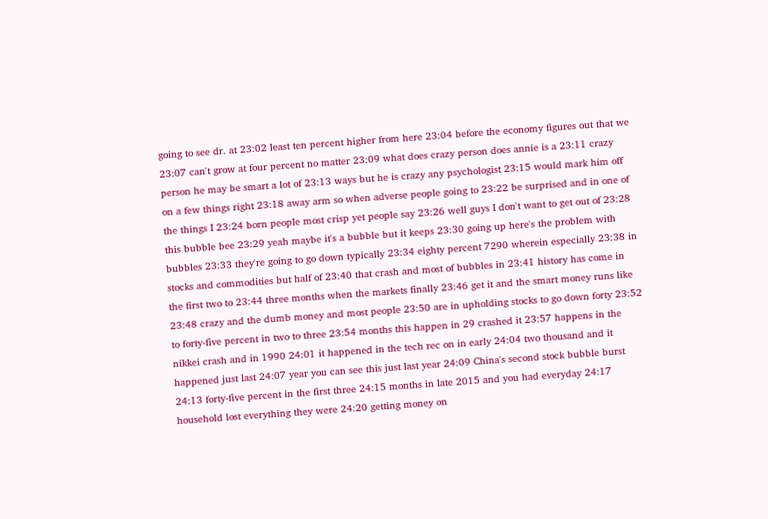going to see dr. at 23:02 least ten percent higher from here 23:04 before the economy figures out that we 23:07 can't grow at four percent no matter 23:09 what does crazy person does annie is a 23:11 crazy person he may be smart a lot of 23:13 ways but he is crazy any psychologist 23:15 would mark him off on a few things right 23:18 away arm so when adverse people going to 23:22 be surprised and in one of the things I 23:24 born people most crisp yet people say 23:26 well guys I don't want to get out of 23:28 this bubble bee 23:29 yeah maybe it's a bubble but it keeps 23:30 going up here's the problem with bubbles 23:33 they're going to go down typically 23:34 eighty percent 7290 wherein especially 23:38 in stocks and commodities but half of 23:40 that crash and most of bubbles in 23:41 history has come in the first two to 23:44 three months when the markets finally 23:46 get it and the smart money runs like 23:48 crazy and the dumb money and most people 23:50 are in upholding stocks to go down forty 23:52 to forty-five percent in two to three 23:54 months this happen in 29 crashed it 23:57 happens in the nikkei crash and in 1990 24:01 it happened in the tech rec on in early 24:04 two thousand and it happened just last 24:07 year you can see this just last year 24:09 China's second stock bubble burst 24:13 forty-five percent in the first three 24:15 months in late 2015 and you had everyday 24:17 household lost everything they were 24:20 getting money on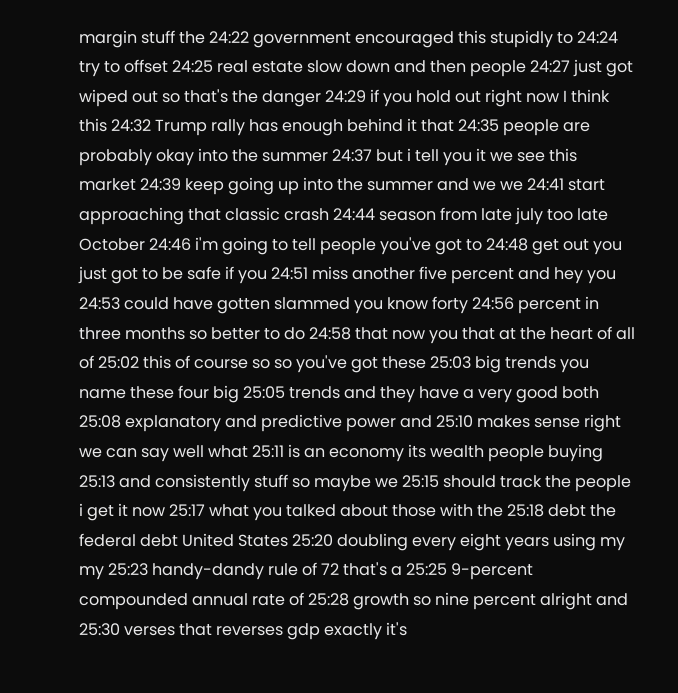margin stuff the 24:22 government encouraged this stupidly to 24:24 try to offset 24:25 real estate slow down and then people 24:27 just got wiped out so that's the danger 24:29 if you hold out right now I think this 24:32 Trump rally has enough behind it that 24:35 people are probably okay into the summer 24:37 but i tell you it we see this market 24:39 keep going up into the summer and we we 24:41 start approaching that classic crash 24:44 season from late july too late October 24:46 i'm going to tell people you've got to 24:48 get out you just got to be safe if you 24:51 miss another five percent and hey you 24:53 could have gotten slammed you know forty 24:56 percent in three months so better to do 24:58 that now you that at the heart of all of 25:02 this of course so so you've got these 25:03 big trends you name these four big 25:05 trends and they have a very good both 25:08 explanatory and predictive power and 25:10 makes sense right we can say well what 25:11 is an economy its wealth people buying 25:13 and consistently stuff so maybe we 25:15 should track the people i get it now 25:17 what you talked about those with the 25:18 debt the federal debt United States 25:20 doubling every eight years using my my 25:23 handy-dandy rule of 72 that's a 25:25 9-percent compounded annual rate of 25:28 growth so nine percent alright and 25:30 verses that reverses gdp exactly it's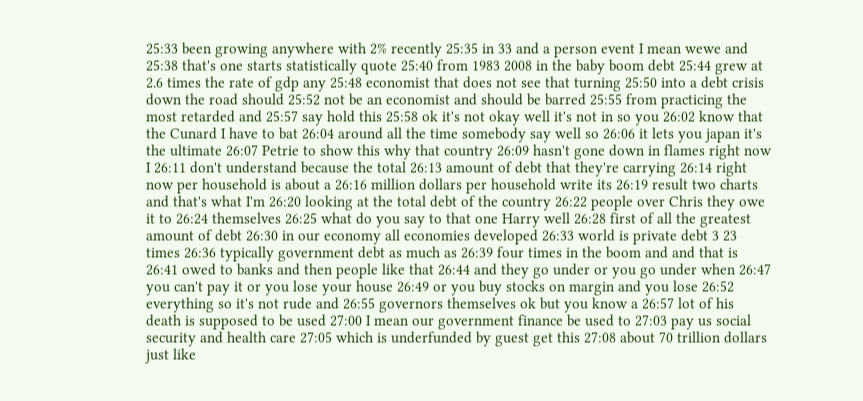25:33 been growing anywhere with 2% recently 25:35 in 33 and a person event I mean wewe and 25:38 that's one starts statistically quote 25:40 from 1983 2008 in the baby boom debt 25:44 grew at 2.6 times the rate of gdp any 25:48 economist that does not see that turning 25:50 into a debt crisis down the road should 25:52 not be an economist and should be barred 25:55 from practicing the most retarded and 25:57 say hold this 25:58 ok it's not okay well it's not in so you 26:02 know that the Cunard I have to bat 26:04 around all the time somebody say well so 26:06 it lets you japan it's the ultimate 26:07 Petrie to show this why that country 26:09 hasn't gone down in flames right now I 26:11 don't understand because the total 26:13 amount of debt that they're carrying 26:14 right now per household is about a 26:16 million dollars per household write its 26:19 result two charts and that's what I'm 26:20 looking at the total debt of the country 26:22 people over Chris they owe it to 26:24 themselves 26:25 what do you say to that one Harry well 26:28 first of all the greatest amount of debt 26:30 in our economy all economies developed 26:33 world is private debt 3 23 times 26:36 typically government debt as much as 26:39 four times in the boom and and that is 26:41 owed to banks and then people like that 26:44 and they go under or you go under when 26:47 you can't pay it or you lose your house 26:49 or you buy stocks on margin and you lose 26:52 everything so it's not rude and 26:55 governors themselves ok but you know a 26:57 lot of his death is supposed to be used 27:00 I mean our government finance be used to 27:03 pay us social security and health care 27:05 which is underfunded by guest get this 27:08 about 70 trillion dollars just like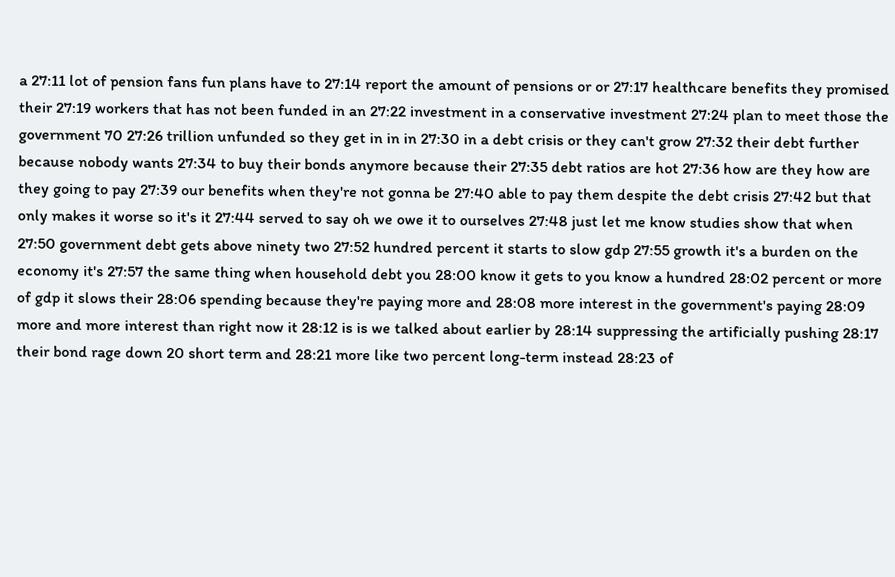a 27:11 lot of pension fans fun plans have to 27:14 report the amount of pensions or or 27:17 healthcare benefits they promised their 27:19 workers that has not been funded in an 27:22 investment in a conservative investment 27:24 plan to meet those the government 70 27:26 trillion unfunded so they get in in in 27:30 in a debt crisis or they can't grow 27:32 their debt further because nobody wants 27:34 to buy their bonds anymore because their 27:35 debt ratios are hot 27:36 how are they how are they going to pay 27:39 our benefits when they're not gonna be 27:40 able to pay them despite the debt crisis 27:42 but that only makes it worse so it's it 27:44 served to say oh we owe it to ourselves 27:48 just let me know studies show that when 27:50 government debt gets above ninety two 27:52 hundred percent it starts to slow gdp 27:55 growth it's a burden on the economy it's 27:57 the same thing when household debt you 28:00 know it gets to you know a hundred 28:02 percent or more of gdp it slows their 28:06 spending because they're paying more and 28:08 more interest in the government's paying 28:09 more and more interest than right now it 28:12 is is we talked about earlier by 28:14 suppressing the artificially pushing 28:17 their bond rage down 20 short term and 28:21 more like two percent long-term instead 28:23 of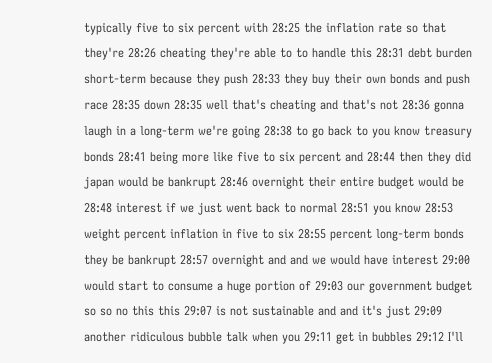typically five to six percent with 28:25 the inflation rate so that they're 28:26 cheating they're able to to handle this 28:31 debt burden short-term because they push 28:33 they buy their own bonds and push race 28:35 down 28:35 well that's cheating and that's not 28:36 gonna laugh in a long-term we're going 28:38 to go back to you know treasury bonds 28:41 being more like five to six percent and 28:44 then they did japan would be bankrupt 28:46 overnight their entire budget would be 28:48 interest if we just went back to normal 28:51 you know 28:53 weight percent inflation in five to six 28:55 percent long-term bonds they be bankrupt 28:57 overnight and and we would have interest 29:00 would start to consume a huge portion of 29:03 our government budget so so no this this 29:07 is not sustainable and and it's just 29:09 another ridiculous bubble talk when you 29:11 get in bubbles 29:12 I'll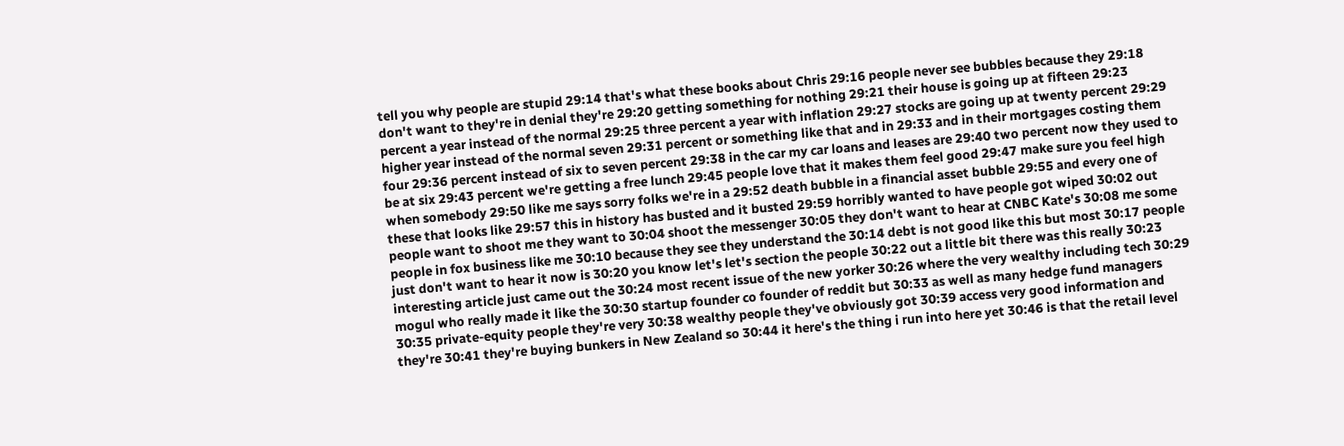tell you why people are stupid 29:14 that's what these books about Chris 29:16 people never see bubbles because they 29:18 don't want to they're in denial they're 29:20 getting something for nothing 29:21 their house is going up at fifteen 29:23 percent a year instead of the normal 29:25 three percent a year with inflation 29:27 stocks are going up at twenty percent 29:29 higher year instead of the normal seven 29:31 percent or something like that and in 29:33 and in their mortgages costing them four 29:36 percent instead of six to seven percent 29:38 in the car my car loans and leases are 29:40 two percent now they used to be at six 29:43 percent we're getting a free lunch 29:45 people love that it makes them feel good 29:47 make sure you feel high when somebody 29:50 like me says sorry folks we're in a 29:52 death bubble in a financial asset bubble 29:55 and every one of these that looks like 29:57 this in history has busted and it busted 29:59 horribly wanted to have people got wiped 30:02 out people want to shoot me they want to 30:04 shoot the messenger 30:05 they don't want to hear at CNBC Kate's 30:08 me some people in fox business like me 30:10 because they see they understand the 30:14 debt is not good like this but most 30:17 people just don't want to hear it now is 30:20 you know let's let's section the people 30:22 out a little bit there was this really 30:23 interesting article just came out the 30:24 most recent issue of the new yorker 30:26 where the very wealthy including tech 30:29 mogul who really made it like the 30:30 startup founder co founder of reddit but 30:33 as well as many hedge fund managers 30:35 private-equity people they're very 30:38 wealthy people they've obviously got 30:39 access very good information and they're 30:41 they're buying bunkers in New Zealand so 30:44 it here's the thing i run into here yet 30:46 is that the retail level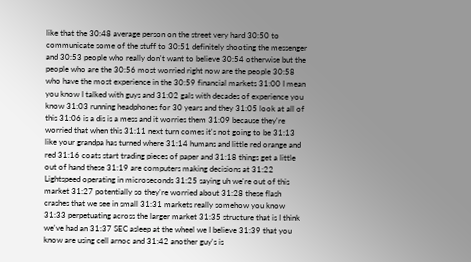like that the 30:48 average person on the street very hard 30:50 to communicate some of the stuff to 30:51 definitely shooting the messenger and 30:53 people who really don't want to believe 30:54 otherwise but the people who are the 30:56 most worried right now are the people 30:58 who have the most experience in the 30:59 financial markets 31:00 I mean you know I talked with guys and 31:02 gals with decades of experience you know 31:03 running headphones for 30 years and they 31:05 look at all of this 31:06 is a dis is a mess and it worries them 31:09 because they're worried that when this 31:11 next turn comes it's not going to be 31:13 like your grandpa has turned where 31:14 humans and little red orange and red 31:16 coats start trading pieces of paper and 31:18 things get a little out of hand these 31:19 are computers making decisions at 31:22 Lightspeed operating in microseconds 31:25 saying uh we're out of this market 31:27 potentially so they're worried about 31:28 these flash crashes that we see in small 31:31 markets really somehow you know 31:33 perpetuating across the larger market 31:35 structure that is I think we've had an 31:37 SEC asleep at the wheel we I believe 31:39 that you know are using cell arnoc and 31:42 another guy's is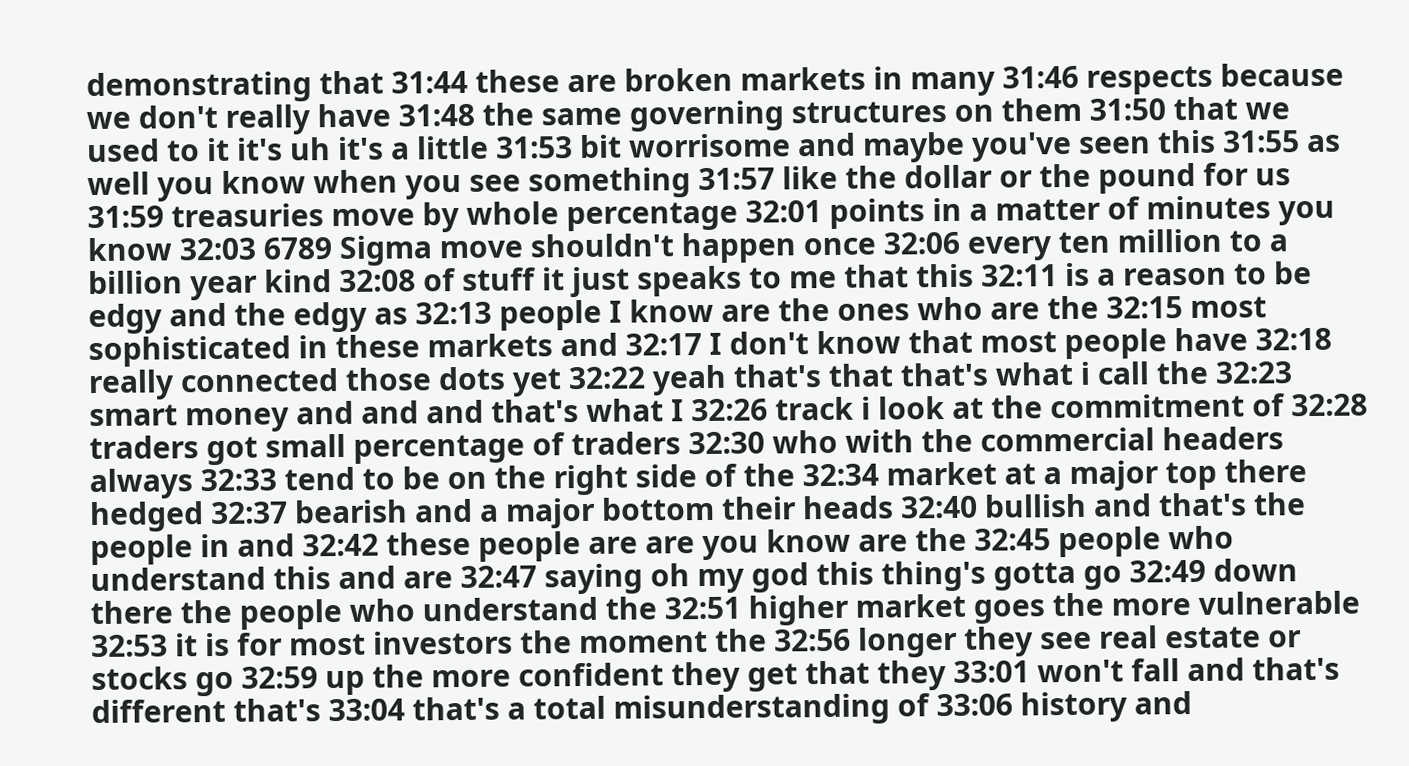demonstrating that 31:44 these are broken markets in many 31:46 respects because we don't really have 31:48 the same governing structures on them 31:50 that we used to it it's uh it's a little 31:53 bit worrisome and maybe you've seen this 31:55 as well you know when you see something 31:57 like the dollar or the pound for us 31:59 treasuries move by whole percentage 32:01 points in a matter of minutes you know 32:03 6789 Sigma move shouldn't happen once 32:06 every ten million to a billion year kind 32:08 of stuff it just speaks to me that this 32:11 is a reason to be edgy and the edgy as 32:13 people I know are the ones who are the 32:15 most sophisticated in these markets and 32:17 I don't know that most people have 32:18 really connected those dots yet 32:22 yeah that's that that's what i call the 32:23 smart money and and and that's what I 32:26 track i look at the commitment of 32:28 traders got small percentage of traders 32:30 who with the commercial headers always 32:33 tend to be on the right side of the 32:34 market at a major top there hedged 32:37 bearish and a major bottom their heads 32:40 bullish and that's the people in and 32:42 these people are are you know are the 32:45 people who understand this and are 32:47 saying oh my god this thing's gotta go 32:49 down there the people who understand the 32:51 higher market goes the more vulnerable 32:53 it is for most investors the moment the 32:56 longer they see real estate or stocks go 32:59 up the more confident they get that they 33:01 won't fall and that's different that's 33:04 that's a total misunderstanding of 33:06 history and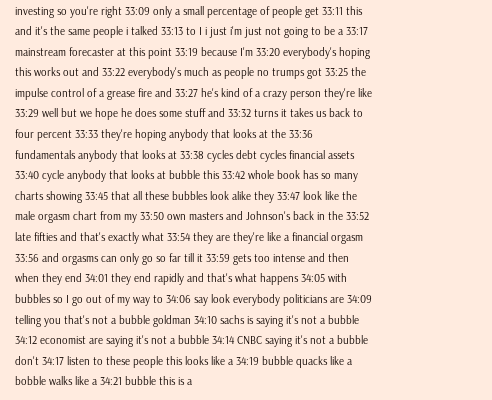investing so you're right 33:09 only a small percentage of people get 33:11 this and it's the same people i talked 33:13 to I i just i'm just not going to be a 33:17 mainstream forecaster at this point 33:19 because I'm 33:20 everybody's hoping this works out and 33:22 everybody's much as people no trumps got 33:25 the impulse control of a grease fire and 33:27 he's kind of a crazy person they're like 33:29 well but we hope he does some stuff and 33:32 turns it takes us back to four percent 33:33 they're hoping anybody that looks at the 33:36 fundamentals anybody that looks at 33:38 cycles debt cycles financial assets 33:40 cycle anybody that looks at bubble this 33:42 whole book has so many charts showing 33:45 that all these bubbles look alike they 33:47 look like the male orgasm chart from my 33:50 own masters and Johnson's back in the 33:52 late fifties and that's exactly what 33:54 they are they're like a financial orgasm 33:56 and orgasms can only go so far till it 33:59 gets too intense and then when they end 34:01 they end rapidly and that's what happens 34:05 with bubbles so I go out of my way to 34:06 say look everybody politicians are 34:09 telling you that's not a bubble goldman 34:10 sachs is saying it's not a bubble 34:12 economist are saying it's not a bubble 34:14 CNBC saying it's not a bubble don't 34:17 listen to these people this looks like a 34:19 bubble quacks like a bobble walks like a 34:21 bubble this is a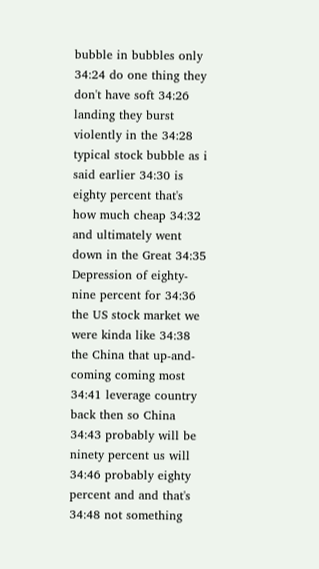bubble in bubbles only 34:24 do one thing they don't have soft 34:26 landing they burst violently in the 34:28 typical stock bubble as i said earlier 34:30 is eighty percent that's how much cheap 34:32 and ultimately went down in the Great 34:35 Depression of eighty-nine percent for 34:36 the US stock market we were kinda like 34:38 the China that up-and-coming coming most 34:41 leverage country back then so China 34:43 probably will be ninety percent us will 34:46 probably eighty percent and and that's 34:48 not something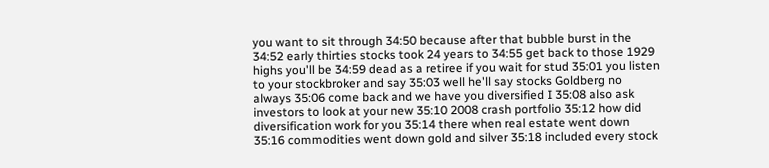you want to sit through 34:50 because after that bubble burst in the 34:52 early thirties stocks took 24 years to 34:55 get back to those 1929 highs you'll be 34:59 dead as a retiree if you wait for stud 35:01 you listen to your stockbroker and say 35:03 well he'll say stocks Goldberg no always 35:06 come back and we have you diversified I 35:08 also ask investors to look at your new 35:10 2008 crash portfolio 35:12 how did diversification work for you 35:14 there when real estate went down 35:16 commodities went down gold and silver 35:18 included every stock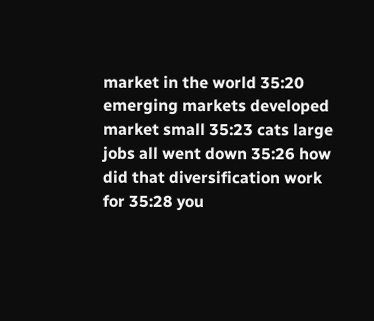market in the world 35:20 emerging markets developed market small 35:23 cats large jobs all went down 35:26 how did that diversification work for 35:28 you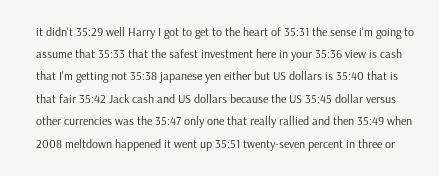it didn't 35:29 well Harry I got to get to the heart of 35:31 the sense i'm going to assume that 35:33 that the safest investment here in your 35:36 view is cash that I'm getting not 35:38 japanese yen either but US dollars is 35:40 that is that fair 35:42 Jack cash and US dollars because the US 35:45 dollar versus other currencies was the 35:47 only one that really rallied and then 35:49 when 2008 meltdown happened it went up 35:51 twenty-seven percent in three or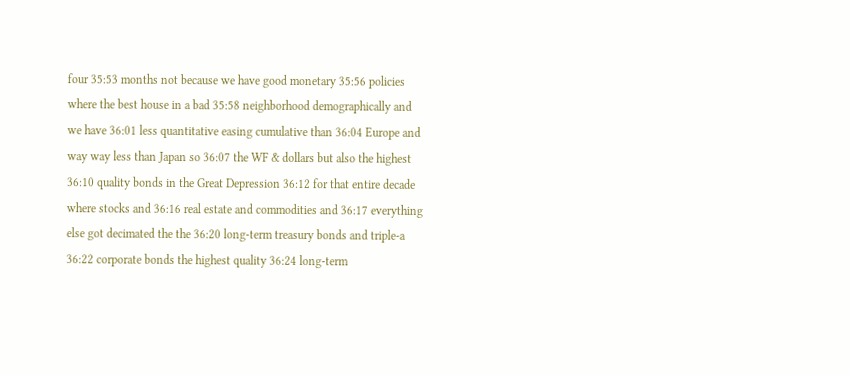four 35:53 months not because we have good monetary 35:56 policies where the best house in a bad 35:58 neighborhood demographically and we have 36:01 less quantitative easing cumulative than 36:04 Europe and way way less than Japan so 36:07 the WF & dollars but also the highest 36:10 quality bonds in the Great Depression 36:12 for that entire decade where stocks and 36:16 real estate and commodities and 36:17 everything else got decimated the the 36:20 long-term treasury bonds and triple-a 36:22 corporate bonds the highest quality 36:24 long-term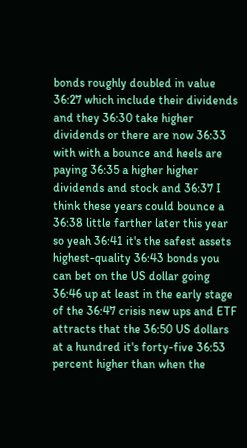bonds roughly doubled in value 36:27 which include their dividends and they 36:30 take higher dividends or there are now 36:33 with with a bounce and heels are paying 36:35 a higher higher dividends and stock and 36:37 I think these years could bounce a 36:38 little farther later this year so yeah 36:41 it's the safest assets highest-quality 36:43 bonds you can bet on the US dollar going 36:46 up at least in the early stage of the 36:47 crisis new ups and ETF attracts that the 36:50 US dollars at a hundred it's forty-five 36:53 percent higher than when the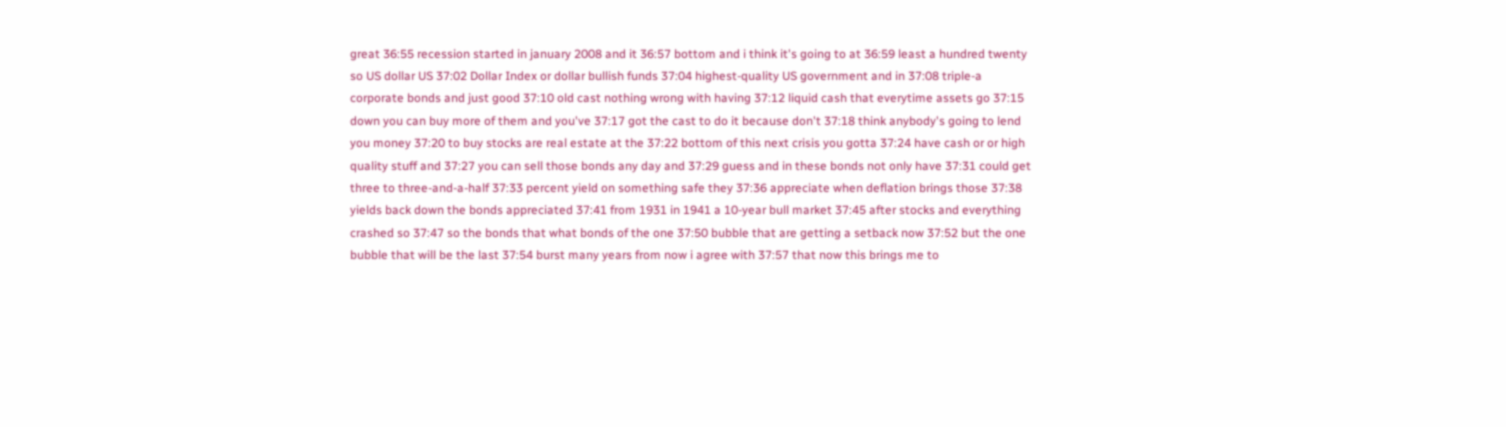great 36:55 recession started in january 2008 and it 36:57 bottom and i think it's going to at 36:59 least a hundred twenty so US dollar US 37:02 Dollar Index or dollar bullish funds 37:04 highest-quality US government and in 37:08 triple-a corporate bonds and just good 37:10 old cast nothing wrong with having 37:12 liquid cash that everytime assets go 37:15 down you can buy more of them and you've 37:17 got the cast to do it because don't 37:18 think anybody's going to lend you money 37:20 to buy stocks are real estate at the 37:22 bottom of this next crisis you gotta 37:24 have cash or or high quality stuff and 37:27 you can sell those bonds any day and 37:29 guess and in these bonds not only have 37:31 could get three to three-and-a-half 37:33 percent yield on something safe they 37:36 appreciate when deflation brings those 37:38 yields back down the bonds appreciated 37:41 from 1931 in 1941 a 10-year bull market 37:45 after stocks and everything crashed so 37:47 so the bonds that what bonds of the one 37:50 bubble that are getting a setback now 37:52 but the one bubble that will be the last 37:54 burst many years from now i agree with 37:57 that now this brings me to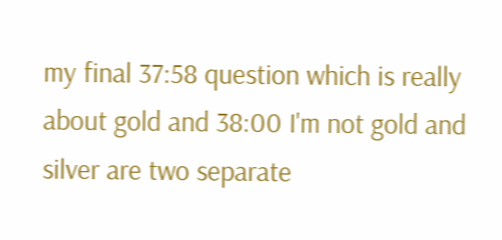my final 37:58 question which is really about gold and 38:00 I'm not gold and silver are two separate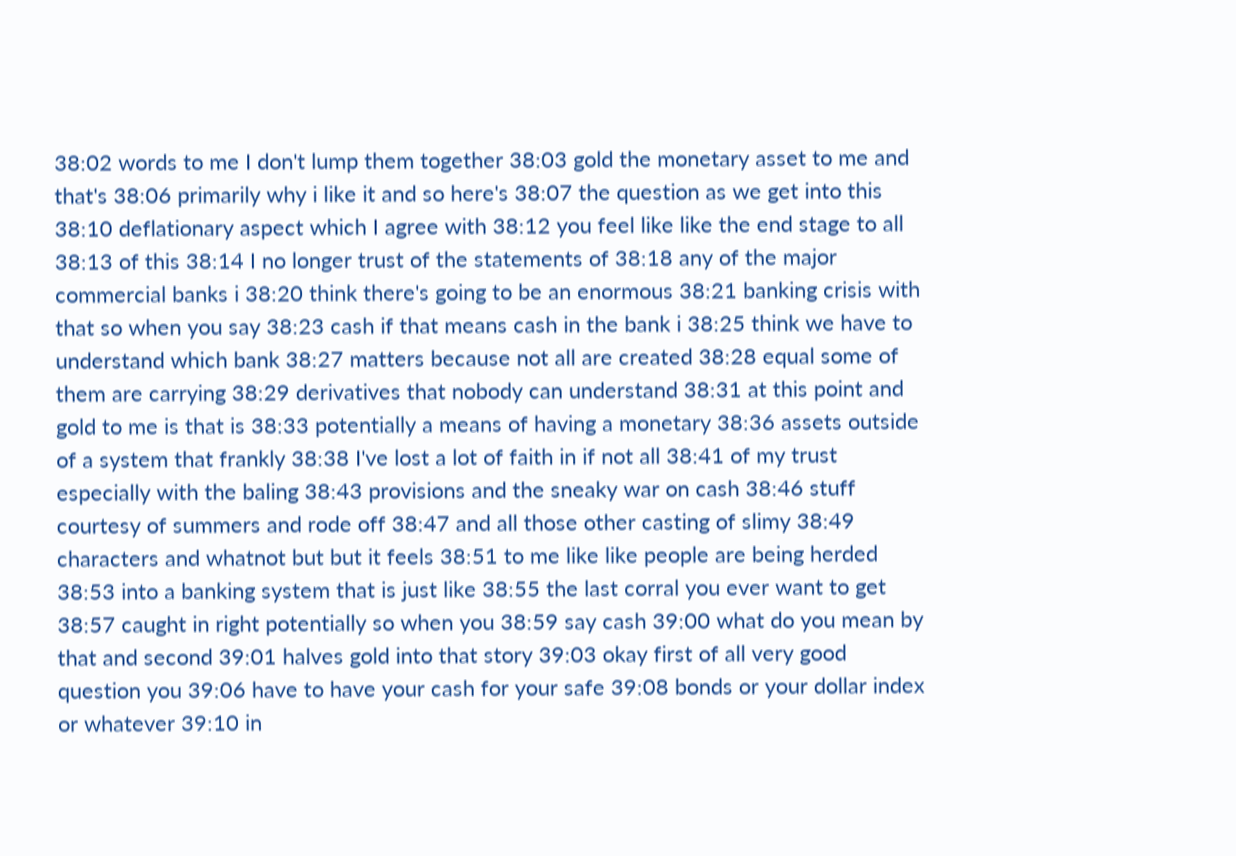38:02 words to me I don't lump them together 38:03 gold the monetary asset to me and that's 38:06 primarily why i like it and so here's 38:07 the question as we get into this 38:10 deflationary aspect which I agree with 38:12 you feel like like the end stage to all 38:13 of this 38:14 I no longer trust of the statements of 38:18 any of the major commercial banks i 38:20 think there's going to be an enormous 38:21 banking crisis with that so when you say 38:23 cash if that means cash in the bank i 38:25 think we have to understand which bank 38:27 matters because not all are created 38:28 equal some of them are carrying 38:29 derivatives that nobody can understand 38:31 at this point and gold to me is that is 38:33 potentially a means of having a monetary 38:36 assets outside of a system that frankly 38:38 I've lost a lot of faith in if not all 38:41 of my trust especially with the baling 38:43 provisions and the sneaky war on cash 38:46 stuff courtesy of summers and rode off 38:47 and all those other casting of slimy 38:49 characters and whatnot but but it feels 38:51 to me like like people are being herded 38:53 into a banking system that is just like 38:55 the last corral you ever want to get 38:57 caught in right potentially so when you 38:59 say cash 39:00 what do you mean by that and second 39:01 halves gold into that story 39:03 okay first of all very good question you 39:06 have to have your cash for your safe 39:08 bonds or your dollar index or whatever 39:10 in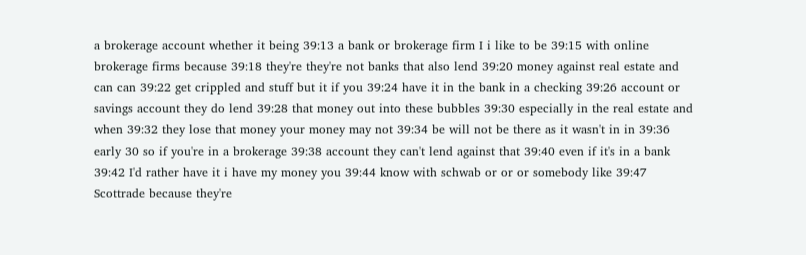a brokerage account whether it being 39:13 a bank or brokerage firm I i like to be 39:15 with online brokerage firms because 39:18 they're they're not banks that also lend 39:20 money against real estate and can can 39:22 get crippled and stuff but it if you 39:24 have it in the bank in a checking 39:26 account or savings account they do lend 39:28 that money out into these bubbles 39:30 especially in the real estate and when 39:32 they lose that money your money may not 39:34 be will not be there as it wasn't in in 39:36 early 30 so if you're in a brokerage 39:38 account they can't lend against that 39:40 even if it's in a bank 39:42 I'd rather have it i have my money you 39:44 know with schwab or or or somebody like 39:47 Scottrade because they're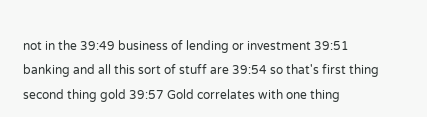not in the 39:49 business of lending or investment 39:51 banking and all this sort of stuff are 39:54 so that's first thing second thing gold 39:57 Gold correlates with one thing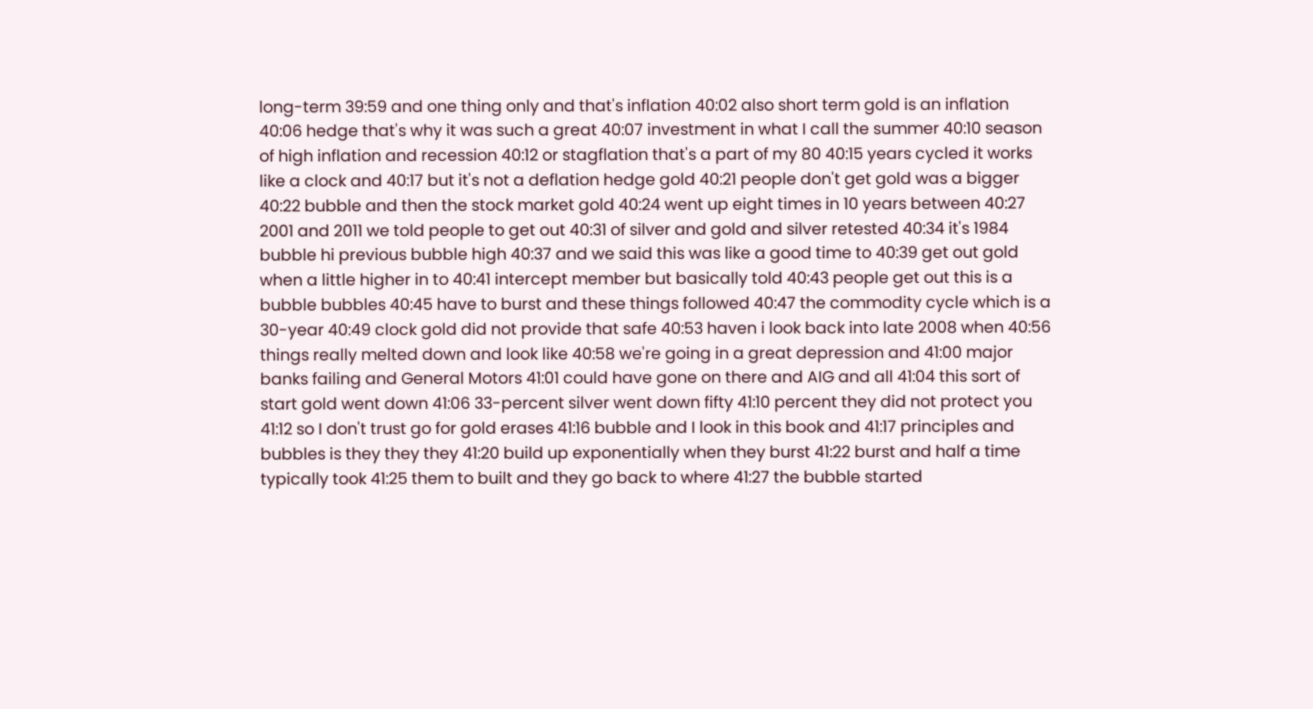long-term 39:59 and one thing only and that's inflation 40:02 also short term gold is an inflation 40:06 hedge that's why it was such a great 40:07 investment in what I call the summer 40:10 season of high inflation and recession 40:12 or stagflation that's a part of my 80 40:15 years cycled it works like a clock and 40:17 but it's not a deflation hedge gold 40:21 people don't get gold was a bigger 40:22 bubble and then the stock market gold 40:24 went up eight times in 10 years between 40:27 2001 and 2011 we told people to get out 40:31 of silver and gold and silver retested 40:34 it's 1984 bubble hi previous bubble high 40:37 and we said this was like a good time to 40:39 get out gold when a little higher in to 40:41 intercept member but basically told 40:43 people get out this is a bubble bubbles 40:45 have to burst and these things followed 40:47 the commodity cycle which is a 30-year 40:49 clock gold did not provide that safe 40:53 haven i look back into late 2008 when 40:56 things really melted down and look like 40:58 we're going in a great depression and 41:00 major banks failing and General Motors 41:01 could have gone on there and AIG and all 41:04 this sort of start gold went down 41:06 33-percent silver went down fifty 41:10 percent they did not protect you 41:12 so I don't trust go for gold erases 41:16 bubble and I look in this book and 41:17 principles and bubbles is they they they 41:20 build up exponentially when they burst 41:22 burst and half a time typically took 41:25 them to built and they go back to where 41:27 the bubble started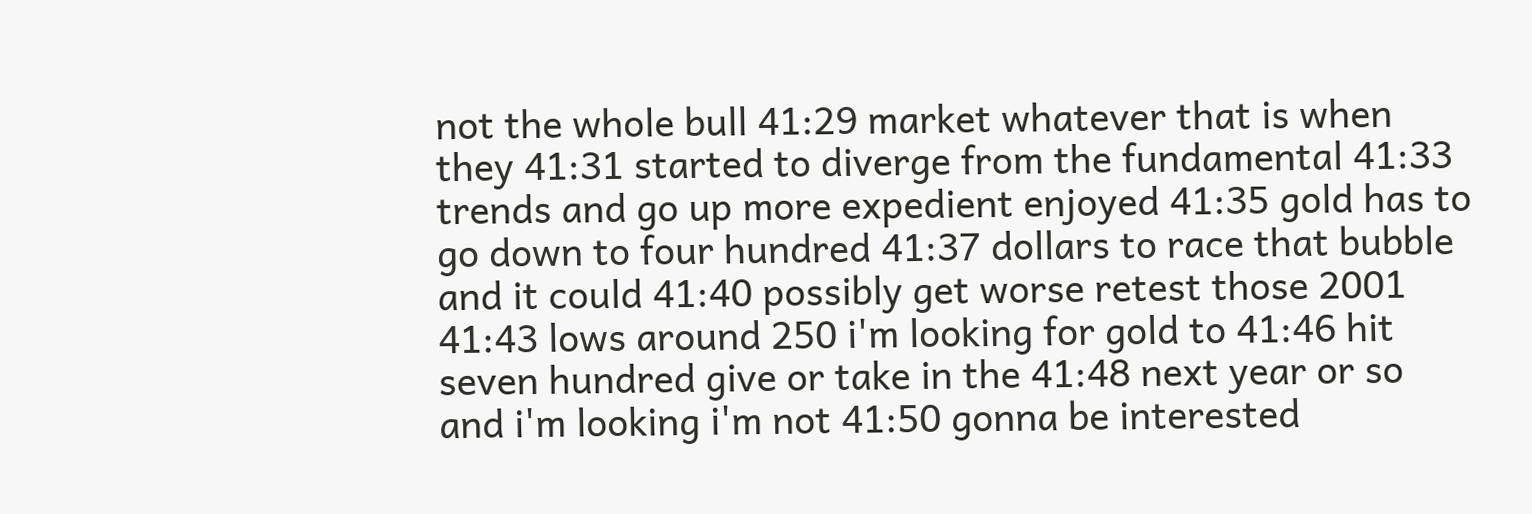not the whole bull 41:29 market whatever that is when they 41:31 started to diverge from the fundamental 41:33 trends and go up more expedient enjoyed 41:35 gold has to go down to four hundred 41:37 dollars to race that bubble and it could 41:40 possibly get worse retest those 2001 41:43 lows around 250 i'm looking for gold to 41:46 hit seven hundred give or take in the 41:48 next year or so and i'm looking i'm not 41:50 gonna be interested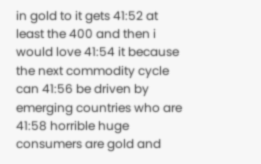in gold to it gets 41:52 at least the 400 and then i would love 41:54 it because the next commodity cycle can 41:56 be driven by emerging countries who are 41:58 horrible huge consumers are gold and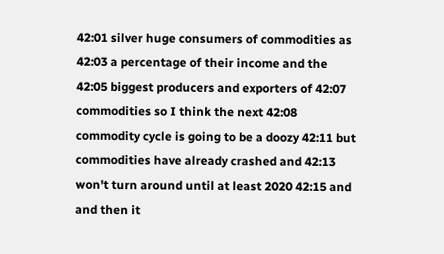42:01 silver huge consumers of commodities as 42:03 a percentage of their income and the 42:05 biggest producers and exporters of 42:07 commodities so I think the next 42:08 commodity cycle is going to be a doozy 42:11 but commodities have already crashed and 42:13 won't turn around until at least 2020 42:15 and and then it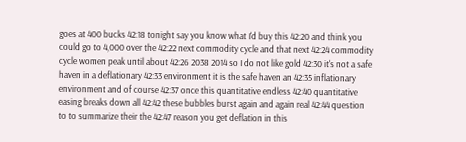goes at 400 bucks 42:18 tonight say you know what I'd buy this 42:20 and think you could go to 4,000 over the 42:22 next commodity cycle and that next 42:24 commodity cycle women peak until about 42:26 2038 2014 so I do not like gold 42:30 it's not a safe haven in a deflationary 42:33 environment it is the safe haven an 42:35 inflationary environment and of course 42:37 once this quantitative endless 42:40 quantitative easing breaks down all 42:42 these bubbles burst again and again real 42:44 question to to summarize their the 42:47 reason you get deflation in this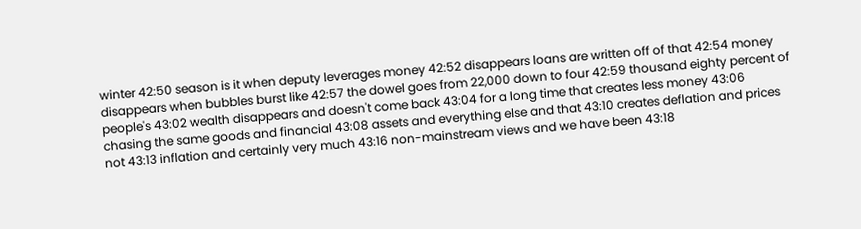winter 42:50 season is it when deputy leverages money 42:52 disappears loans are written off of that 42:54 money disappears when bubbles burst like 42:57 the dowel goes from 22,000 down to four 42:59 thousand eighty percent of people's 43:02 wealth disappears and doesn't come back 43:04 for a long time that creates less money 43:06 chasing the same goods and financial 43:08 assets and everything else and that 43:10 creates deflation and prices not 43:13 inflation and certainly very much 43:16 non-mainstream views and we have been 43:18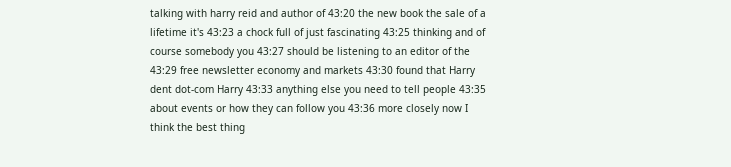talking with harry reid and author of 43:20 the new book the sale of a lifetime it's 43:23 a chock full of just fascinating 43:25 thinking and of course somebody you 43:27 should be listening to an editor of the 43:29 free newsletter economy and markets 43:30 found that Harry dent dot-com Harry 43:33 anything else you need to tell people 43:35 about events or how they can follow you 43:36 more closely now I think the best thing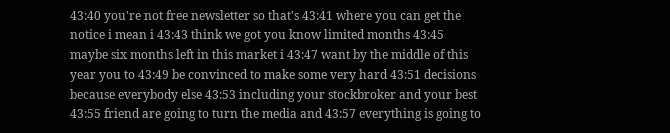43:40 you're not free newsletter so that's 43:41 where you can get the notice i mean i 43:43 think we got you know limited months 43:45 maybe six months left in this market i 43:47 want by the middle of this year you to 43:49 be convinced to make some very hard 43:51 decisions because everybody else 43:53 including your stockbroker and your best 43:55 friend are going to turn the media and 43:57 everything is going to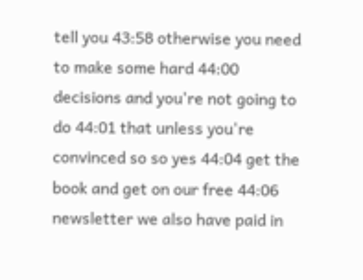tell you 43:58 otherwise you need to make some hard 44:00 decisions and you're not going to do 44:01 that unless you're convinced so so yes 44:04 get the book and get on our free 44:06 newsletter we also have paid in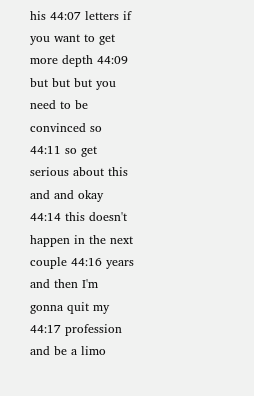his 44:07 letters if you want to get more depth 44:09 but but but you need to be convinced so 44:11 so get serious about this and and okay 44:14 this doesn't happen in the next couple 44:16 years and then I'm gonna quit my 44:17 profession and be a limo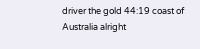driver the gold 44:19 coast of Australia alright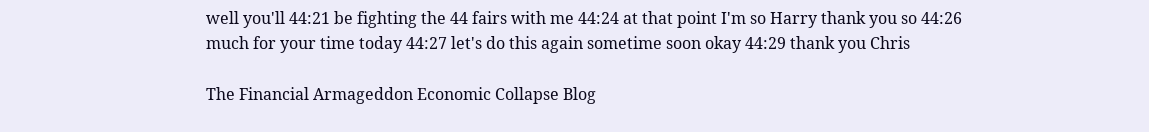well you'll 44:21 be fighting the 44 fairs with me 44:24 at that point I'm so Harry thank you so 44:26 much for your time today 44:27 let's do this again sometime soon okay 44:29 thank you Chris

The Financial Armageddon Economic Collapse Blog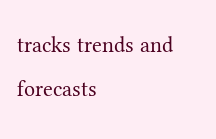tracks trends and forecasts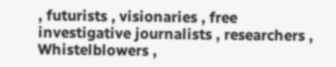, futurists , visionaries , free investigative journalists , researchers , Whistelblowers ,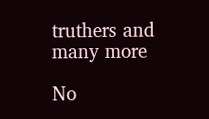truthers and many more

No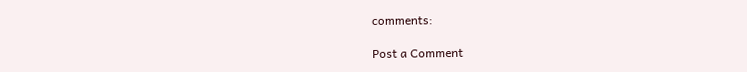comments:

Post a Comment